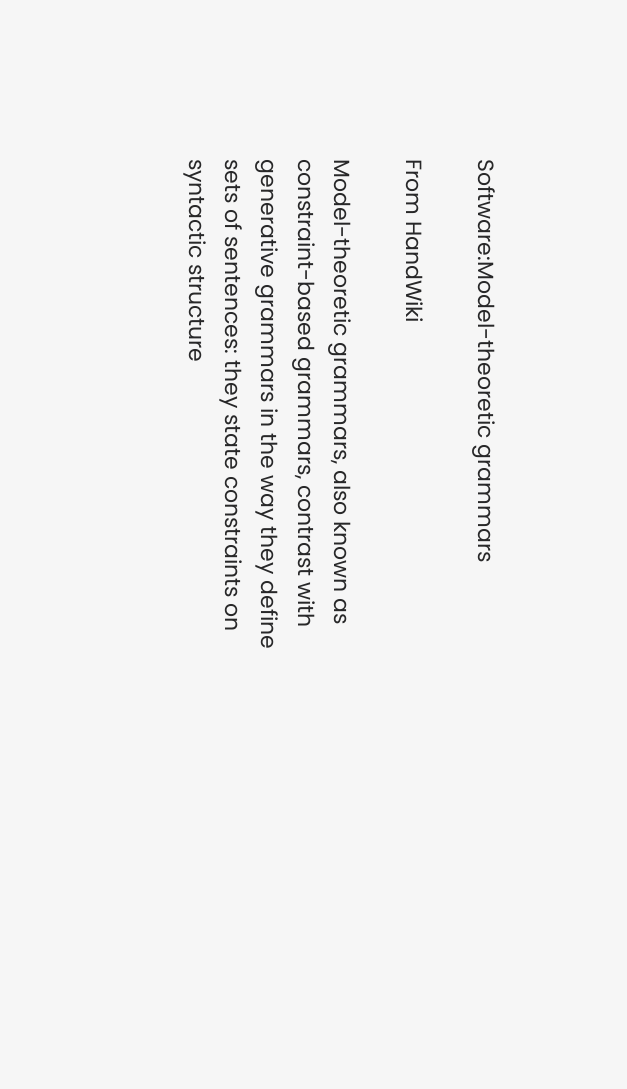Software:Model-theoretic grammars

From HandWiki

Model-theoretic grammars, also known as constraint-based grammars, contrast with generative grammars in the way they define sets of sentences: they state constraints on syntactic structure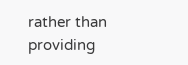rather than providing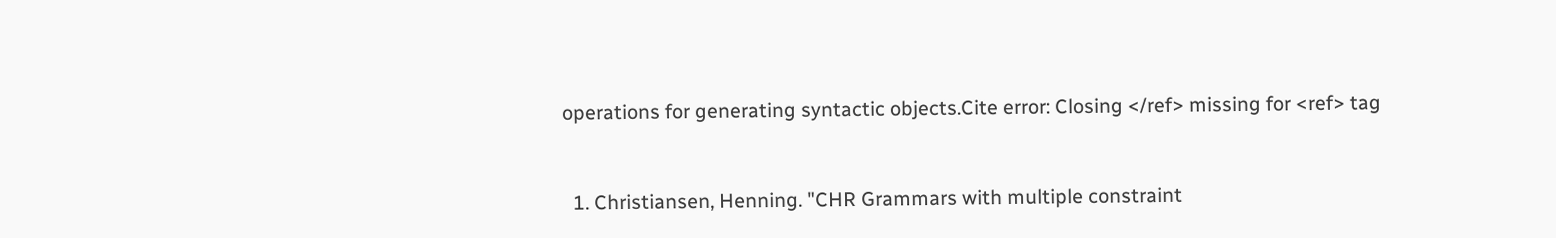operations for generating syntactic objects.Cite error: Closing </ref> missing for <ref> tag


  1. Christiansen, Henning. "CHR Grammars with multiple constraint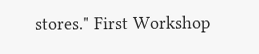stores." First Workshop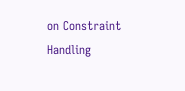on Constraint Handling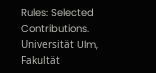Rules: Selected Contributions. Universität Ulm, Fakultät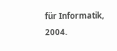für Informatik, 2004.